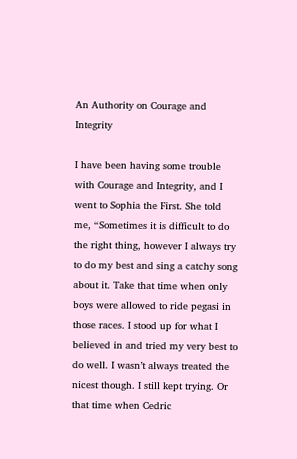An Authority on Courage and Integrity

I have been having some trouble with Courage and Integrity, and I went to Sophia the First. She told me, “Sometimes it is difficult to do the right thing, however I always try to do my best and sing a catchy song about it. Take that time when only boys were allowed to ride pegasi in those races. I stood up for what I believed in and tried my very best to do well. I wasn’t always treated the nicest though. I still kept trying. Or that time when Cedric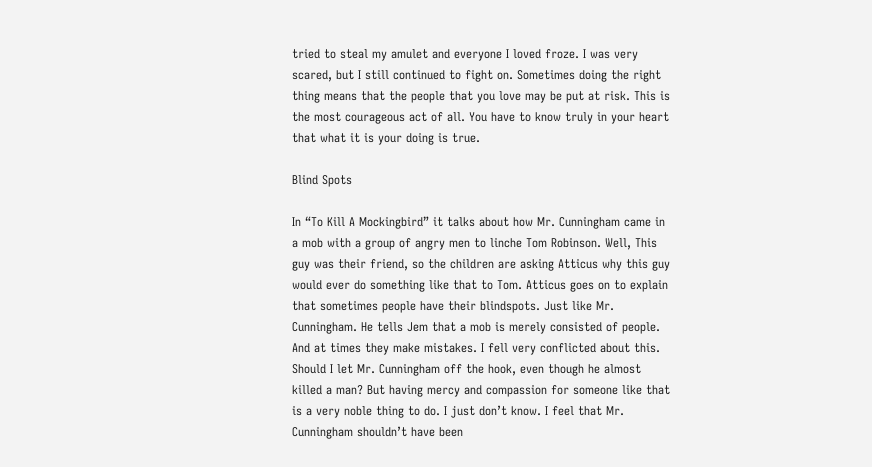tried to steal my amulet and everyone I loved froze. I was very scared, but I still continued to fight on. Sometimes doing the right thing means that the people that you love may be put at risk. This is the most courageous act of all. You have to know truly in your heart that what it is your doing is true.

Blind Spots

In “To Kill A Mockingbird” it talks about how Mr. Cunningham came in a mob with a group of angry men to linche Tom Robinson. Well, This guy was their friend, so the children are asking Atticus why this guy would ever do something like that to Tom. Atticus goes on to explain that sometimes people have their blindspots. Just like Mr. Cunningham. He tells Jem that a mob is merely consisted of people. And at times they make mistakes. I fell very conflicted about this. Should I let Mr. Cunningham off the hook, even though he almost killed a man? But having mercy and compassion for someone like that is a very noble thing to do. I just don’t know. I feel that Mr. Cunningham shouldn’t have been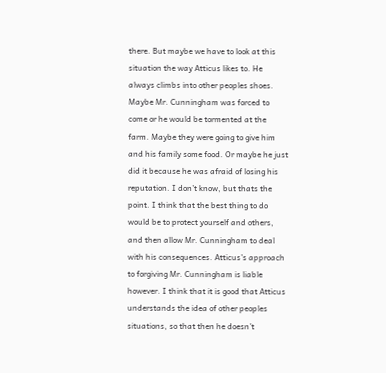there. But maybe we have to look at this situation the way Atticus likes to. He always climbs into other peoples shoes. Maybe Mr. Cunningham was forced to come or he would be tormented at the farm. Maybe they were going to give him and his family some food. Or maybe he just did it because he was afraid of losing his reputation. I don’t know, but thats the point. I think that the best thing to do would be to protect yourself and others, and then allow Mr. Cunningham to deal with his consequences. Atticus’s approach to forgiving Mr. Cunningham is liable however. I think that it is good that Atticus understands the idea of other peoples situations, so that then he doesn’t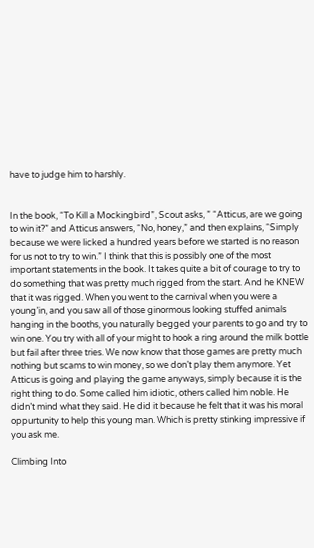have to judge him to harshly.


In the book, “To Kill a Mockingbird”, Scout asks, ” “Atticus, are we going to win it?” and Atticus answers, “No, honey,” and then explains, “Simply because we were licked a hundred years before we started is no reason for us not to try to win.” I think that this is possibly one of the most important statements in the book. It takes quite a bit of courage to try to do something that was pretty much rigged from the start. And he KNEW that it was rigged. When you went to the carnival when you were a young’in, and you saw all of those ginormous looking stuffed animals hanging in the booths, you naturally begged your parents to go and try to win one. You try with all of your might to hook a ring around the milk bottle but fail after three tries. We now know that those games are pretty much nothing but scams to win money, so we don’t play them anymore. Yet Atticus is going and playing the game anyways, simply because it is the right thing to do. Some called him idiotic, others called him noble. He didn’t mind what they said. He did it because he felt that it was his moral oppurtunity to help this young man. Which is pretty stinking impressive if you ask me.

Climbing Into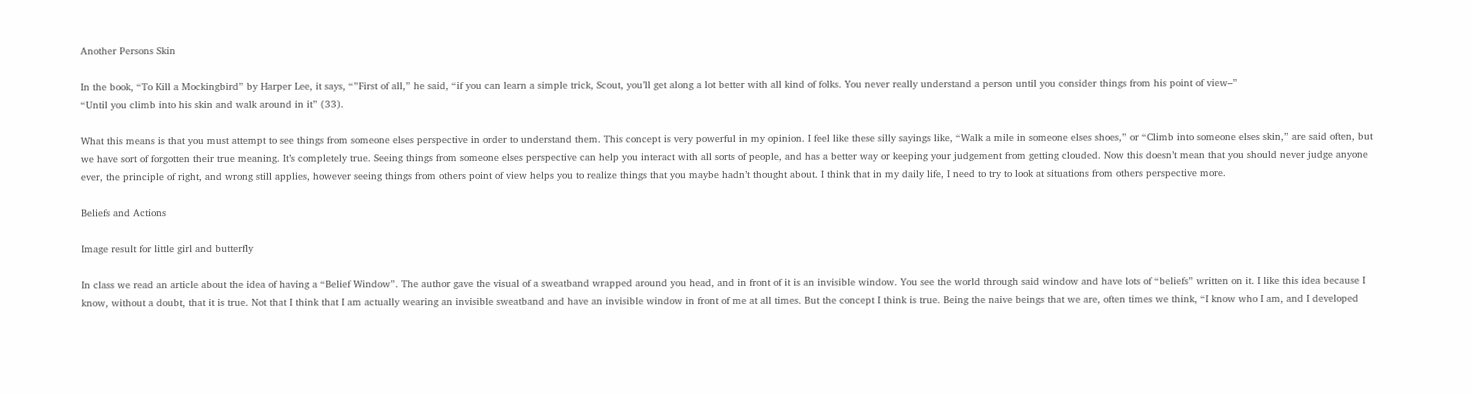Another Persons Skin

In the book, “To Kill a Mockingbird” by Harper Lee, it says, “”First of all,” he said, “if you can learn a simple trick, Scout, you’ll get along a lot better with all kind of folks. You never really understand a person until you consider things from his point of view–”
“Until you climb into his skin and walk around in it” (33).

What this means is that you must attempt to see things from someone elses perspective in order to understand them. This concept is very powerful in my opinion. I feel like these silly sayings like, “Walk a mile in someone elses shoes,” or “Climb into someone elses skin,” are said often, but we have sort of forgotten their true meaning. It’s completely true. Seeing things from someone elses perspective can help you interact with all sorts of people, and has a better way or keeping your judgement from getting clouded. Now this doesn’t mean that you should never judge anyone ever, the principle of right, and wrong still applies, however seeing things from others point of view helps you to realize things that you maybe hadn’t thought about. I think that in my daily life, I need to try to look at situations from others perspective more.

Beliefs and Actions

Image result for little girl and butterfly

In class we read an article about the idea of having a “Belief Window”. The author gave the visual of a sweatband wrapped around you head, and in front of it is an invisible window. You see the world through said window and have lots of “beliefs” written on it. I like this idea because I know, without a doubt, that it is true. Not that I think that I am actually wearing an invisible sweatband and have an invisible window in front of me at all times. But the concept I think is true. Being the naive beings that we are, often times we think, “I know who I am, and I developed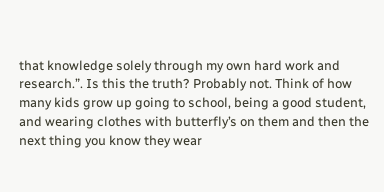that knowledge solely through my own hard work and research.”. Is this the truth? Probably not. Think of how many kids grow up going to school, being a good student, and wearing clothes with butterfly’s on them and then the next thing you know they wear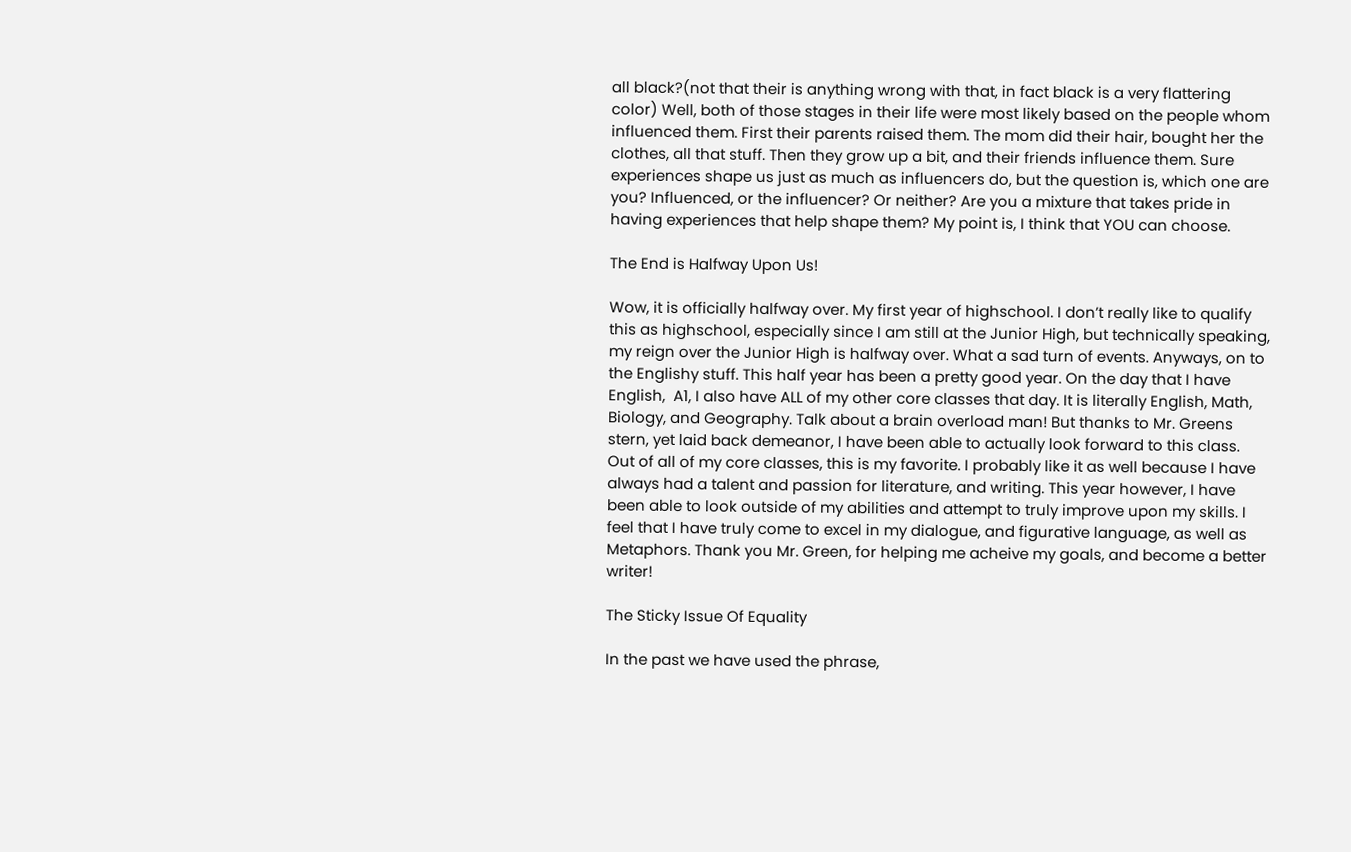all black?(not that their is anything wrong with that, in fact black is a very flattering color) Well, both of those stages in their life were most likely based on the people whom influenced them. First their parents raised them. The mom did their hair, bought her the clothes, all that stuff. Then they grow up a bit, and their friends influence them. Sure experiences shape us just as much as influencers do, but the question is, which one are you? Influenced, or the influencer? Or neither? Are you a mixture that takes pride in having experiences that help shape them? My point is, I think that YOU can choose.

The End is Halfway Upon Us!

Wow, it is officially halfway over. My first year of highschool. I don’t really like to qualify this as highschool, especially since I am still at the Junior High, but technically speaking, my reign over the Junior High is halfway over. What a sad turn of events. Anyways, on to the Englishy stuff. This half year has been a pretty good year. On the day that I have English,  A1, I also have ALL of my other core classes that day. It is literally English, Math, Biology, and Geography. Talk about a brain overload man! But thanks to Mr. Greens stern, yet laid back demeanor, I have been able to actually look forward to this class. Out of all of my core classes, this is my favorite. I probably like it as well because I have always had a talent and passion for literature, and writing. This year however, I have been able to look outside of my abilities and attempt to truly improve upon my skills. I feel that I have truly come to excel in my dialogue, and figurative language, as well as Metaphors. Thank you Mr. Green, for helping me acheive my goals, and become a better writer!

The Sticky Issue Of Equality

In the past we have used the phrase,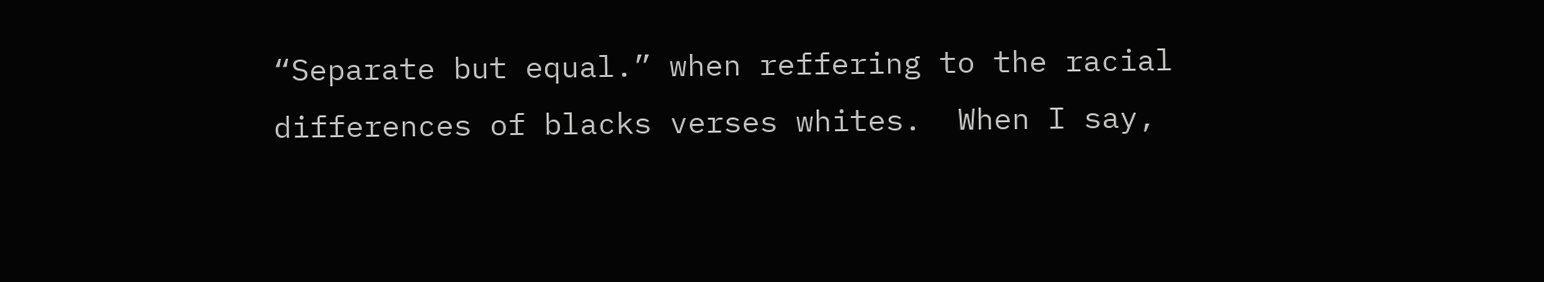“Separate but equal.” when reffering to the racial differences of blacks verses whites.  When I say,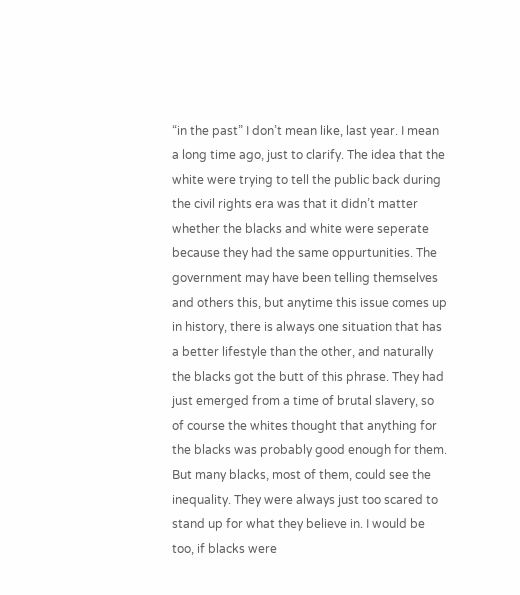“in the past” I don’t mean like, last year. I mean a long time ago, just to clarify. The idea that the white were trying to tell the public back during the civil rights era was that it didn’t matter whether the blacks and white were seperate because they had the same oppurtunities. The government may have been telling themselves and others this, but anytime this issue comes up in history, there is always one situation that has a better lifestyle than the other, and naturally the blacks got the butt of this phrase. They had just emerged from a time of brutal slavery, so of course the whites thought that anything for the blacks was probably good enough for them. But many blacks, most of them, could see the inequality. They were always just too scared to stand up for what they believe in. I would be too, if blacks were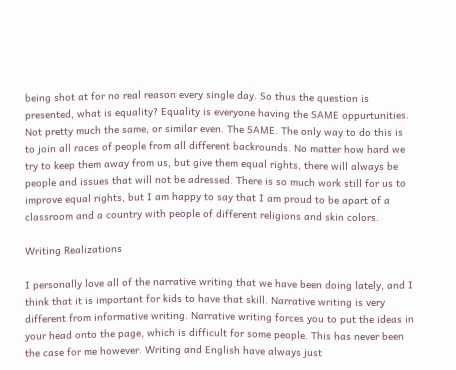being shot at for no real reason every single day. So thus the question is presented, what is equality? Equality is everyone having the SAME oppurtunities. Not pretty much the same, or similar even. The SAME. The only way to do this is to join all races of people from all different backrounds. No matter how hard we try to keep them away from us, but give them equal rights, there will always be people and issues that will not be adressed. There is so much work still for us to improve equal rights, but I am happy to say that I am proud to be apart of a classroom and a country with people of different religions and skin colors.

Writing Realizations

I personally love all of the narrative writing that we have been doing lately, and I think that it is important for kids to have that skill. Narrative writing is very different from informative writing. Narrative writing forces you to put the ideas in your head onto the page, which is difficult for some people. This has never been the case for me however. Writing and English have always just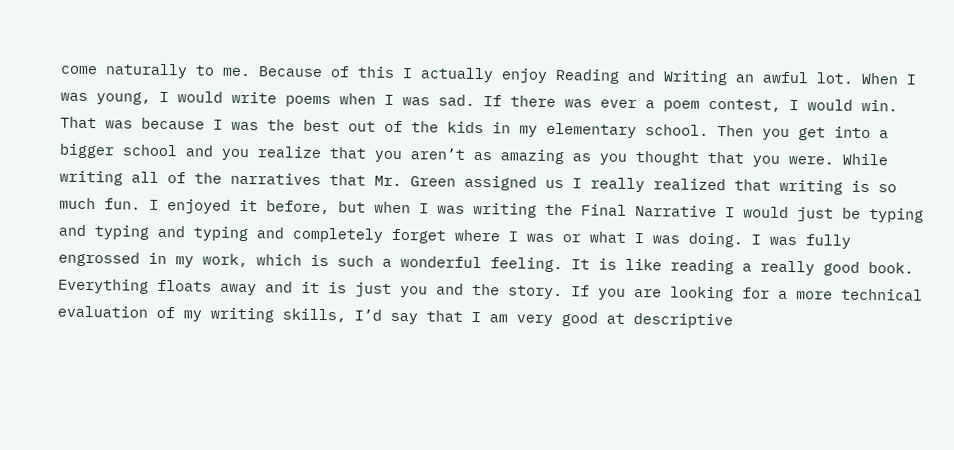come naturally to me. Because of this I actually enjoy Reading and Writing an awful lot. When I was young, I would write poems when I was sad. If there was ever a poem contest, I would win. That was because I was the best out of the kids in my elementary school. Then you get into a bigger school and you realize that you aren’t as amazing as you thought that you were. While writing all of the narratives that Mr. Green assigned us I really realized that writing is so much fun. I enjoyed it before, but when I was writing the Final Narrative I would just be typing and typing and typing and completely forget where I was or what I was doing. I was fully engrossed in my work, which is such a wonderful feeling. It is like reading a really good book. Everything floats away and it is just you and the story. If you are looking for a more technical evaluation of my writing skills, I’d say that I am very good at descriptive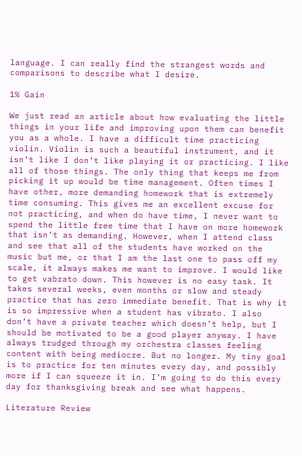language. I can really find the strangest words and comparisons to describe what I desire.

1% Gain

We just read an article about how evaluating the little things in your life and improving upon them can benefit you as a whole. I have a difficult time practicing violin. Violin is such a beautiful instrument, and it isn’t like I don’t like playing it or practicing. I like all of those things. The only thing that keeps me from picking it up would be time management. Often times I have other, more demanding homework that is extremely time consuming. This gives me an excellent excuse for not practicing, and when do have time, I never want to spend the little free time that I have on more homework that isn’t as demanding. However, when I attend class and see that all of the students have worked on the music but me, or that I am the last one to pass off my scale, it always makes me want to improve. I would like to get vabrato down. This however is no easy task. It takes several weeks, even months or slow and steady practice that has zero immediate benefit. That is why it is so impressive when a student has vibrato. I also don’t have a private teacher which doesn’t help, but I should be motivated to be a good player anyway. I have always trudged through my orchestra classes feeling content with being mediocre. But no longer. My tiny goal is to practice for ten minutes every day, and possibly more if I can squeeze it in. I’m going to do this every day for thanksgiving break and see what happens.

Literature Review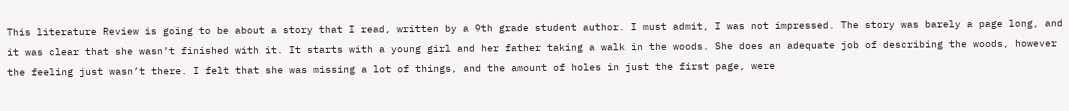This literature Review is going to be about a story that I read, written by a 9th grade student author. I must admit, I was not impressed. The story was barely a page long, and it was clear that she wasn’t finished with it. It starts with a young girl and her father taking a walk in the woods. She does an adequate job of describing the woods, however the feeling just wasn’t there. I felt that she was missing a lot of things, and the amount of holes in just the first page, were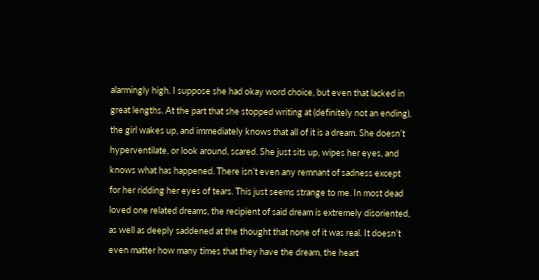alarmingly high. I suppose she had okay word choice, but even that lacked in great lengths. At the part that she stopped writing at (definitely not an ending), the girl wakes up, and immediately knows that all of it is a dream. She doesn’t hyperventilate, or look around, scared. She just sits up, wipes her eyes, and knows what has happened. There isn’t even any remnant of sadness except for her ridding her eyes of tears. This just seems strange to me. In most dead loved one related dreams, the recipient of said dream is extremely disoriented, as well as deeply saddened at the thought that none of it was real. It doesn’t even matter how many times that they have the dream, the heart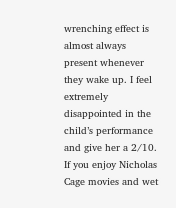wrenching effect is almost always present whenever they wake up. I feel extremely disappointed in the child’s performance and give her a 2/10. If you enjoy Nicholas Cage movies and wet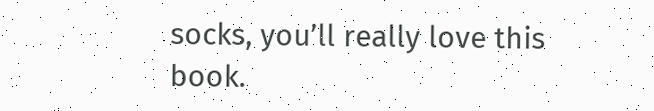socks, you’ll really love this book.